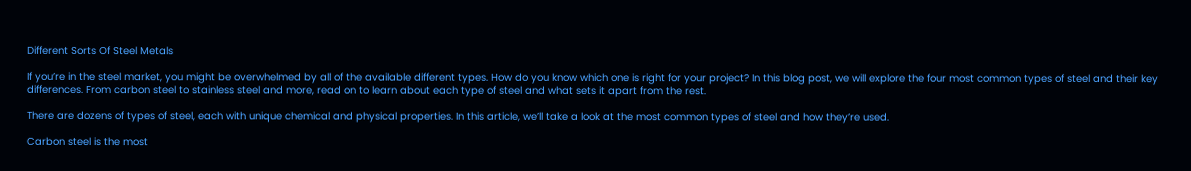Different Sorts Of Steel Metals

If you’re in the steel market, you might be overwhelmed by all of the available different types. How do you know which one is right for your project? In this blog post, we will explore the four most common types of steel and their key differences. From carbon steel to stainless steel and more, read on to learn about each type of steel and what sets it apart from the rest.

There are dozens of types of steel, each with unique chemical and physical properties. In this article, we’ll take a look at the most common types of steel and how they’re used.

Carbon steel is the most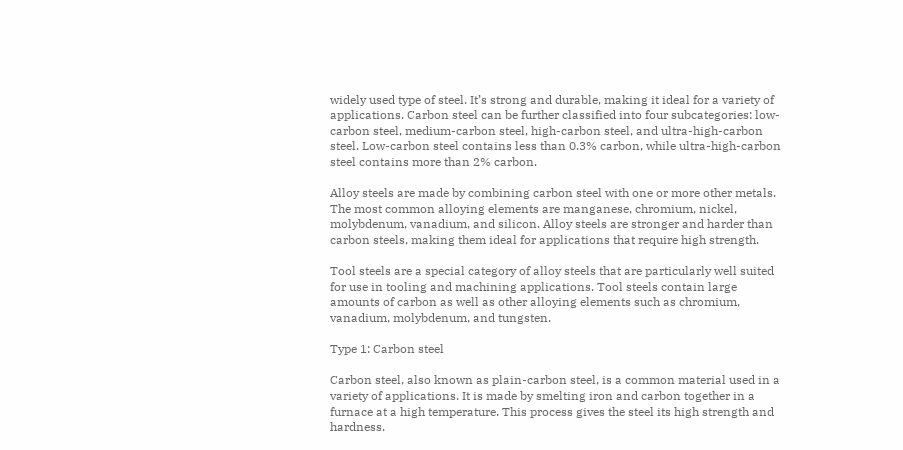widely used type of steel. It’s strong and durable, making it ideal for a variety of applications. Carbon steel can be further classified into four subcategories: low-carbon steel, medium-carbon steel, high-carbon steel, and ultra-high-carbon steel. Low-carbon steel contains less than 0.3% carbon, while ultra-high-carbon steel contains more than 2% carbon.

Alloy steels are made by combining carbon steel with one or more other metals. The most common alloying elements are manganese, chromium, nickel, molybdenum, vanadium, and silicon. Alloy steels are stronger and harder than carbon steels, making them ideal for applications that require high strength.

Tool steels are a special category of alloy steels that are particularly well suited for use in tooling and machining applications. Tool steels contain large amounts of carbon as well as other alloying elements such as chromium, vanadium, molybdenum, and tungsten.

Type 1: Carbon steel

Carbon steel, also known as plain-carbon steel, is a common material used in a variety of applications. It is made by smelting iron and carbon together in a furnace at a high temperature. This process gives the steel its high strength and hardness.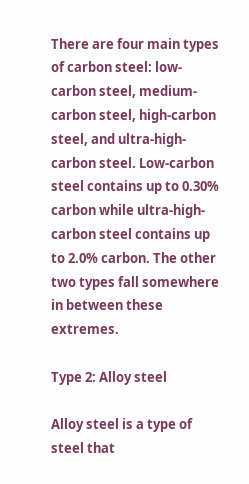There are four main types of carbon steel: low-carbon steel, medium-carbon steel, high-carbon steel, and ultra-high-carbon steel. Low-carbon steel contains up to 0.30% carbon while ultra-high-carbon steel contains up to 2.0% carbon. The other two types fall somewhere in between these extremes.

Type 2: Alloy steel

Alloy steel is a type of steel that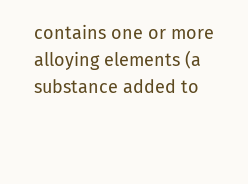contains one or more alloying elements (a substance added to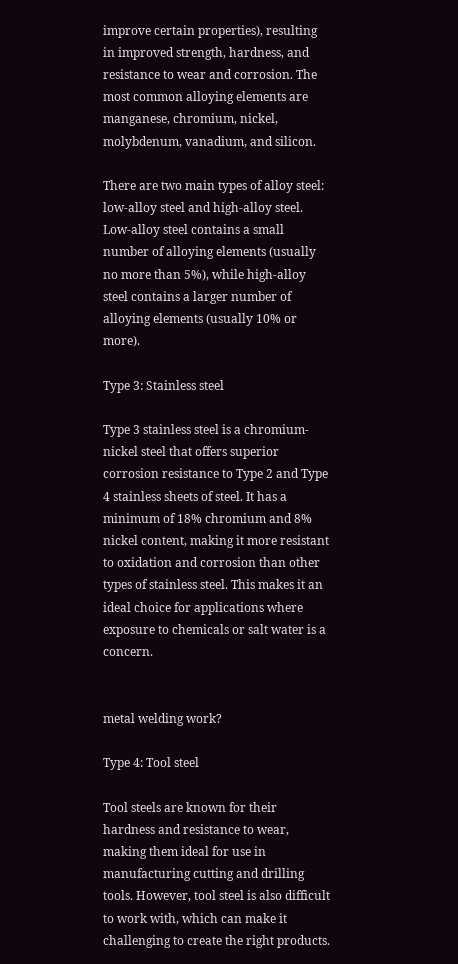improve certain properties), resulting in improved strength, hardness, and resistance to wear and corrosion. The most common alloying elements are manganese, chromium, nickel, molybdenum, vanadium, and silicon.

There are two main types of alloy steel: low-alloy steel and high-alloy steel. Low-alloy steel contains a small number of alloying elements (usually no more than 5%), while high-alloy steel contains a larger number of alloying elements (usually 10% or more).

Type 3: Stainless steel

Type 3 stainless steel is a chromium-nickel steel that offers superior corrosion resistance to Type 2 and Type 4 stainless sheets of steel. It has a minimum of 18% chromium and 8% nickel content, making it more resistant to oxidation and corrosion than other types of stainless steel. This makes it an ideal choice for applications where exposure to chemicals or salt water is a concern.


metal welding work?

Type 4: Tool steel

Tool steels are known for their hardness and resistance to wear, making them ideal for use in manufacturing cutting and drilling tools. However, tool steel is also difficult to work with, which can make it challenging to create the right products.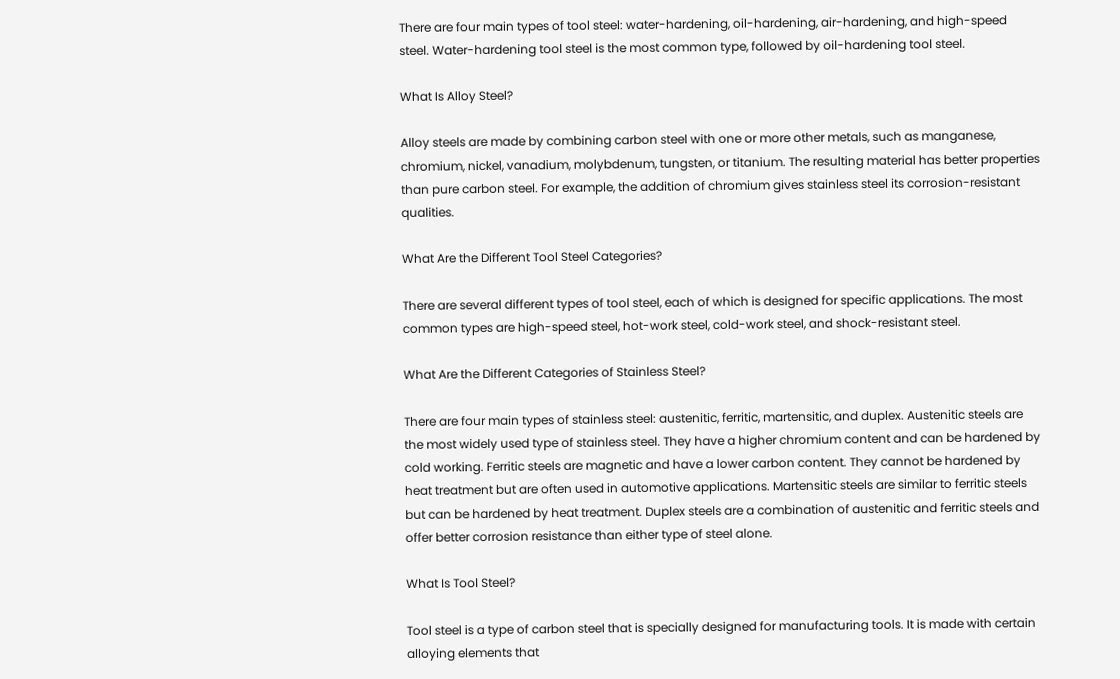There are four main types of tool steel: water-hardening, oil-hardening, air-hardening, and high-speed steel. Water-hardening tool steel is the most common type, followed by oil-hardening tool steel.

What Is Alloy Steel?

Alloy steels are made by combining carbon steel with one or more other metals, such as manganese, chromium, nickel, vanadium, molybdenum, tungsten, or titanium. The resulting material has better properties than pure carbon steel. For example, the addition of chromium gives stainless steel its corrosion-resistant qualities.

What Are the Different Tool Steel Categories?

There are several different types of tool steel, each of which is designed for specific applications. The most common types are high-speed steel, hot-work steel, cold-work steel, and shock-resistant steel.

What Are the Different Categories of Stainless Steel?

There are four main types of stainless steel: austenitic, ferritic, martensitic, and duplex. Austenitic steels are the most widely used type of stainless steel. They have a higher chromium content and can be hardened by cold working. Ferritic steels are magnetic and have a lower carbon content. They cannot be hardened by heat treatment but are often used in automotive applications. Martensitic steels are similar to ferritic steels but can be hardened by heat treatment. Duplex steels are a combination of austenitic and ferritic steels and offer better corrosion resistance than either type of steel alone.

What Is Tool Steel?

Tool steel is a type of carbon steel that is specially designed for manufacturing tools. It is made with certain alloying elements that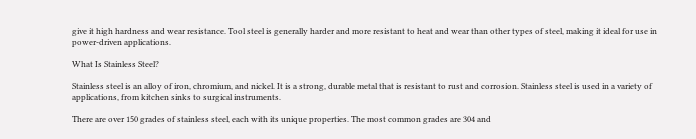give it high hardness and wear resistance. Tool steel is generally harder and more resistant to heat and wear than other types of steel, making it ideal for use in power-driven applications.

What Is Stainless Steel?

Stainless steel is an alloy of iron, chromium, and nickel. It is a strong, durable metal that is resistant to rust and corrosion. Stainless steel is used in a variety of applications, from kitchen sinks to surgical instruments.

There are over 150 grades of stainless steel, each with its unique properties. The most common grades are 304 and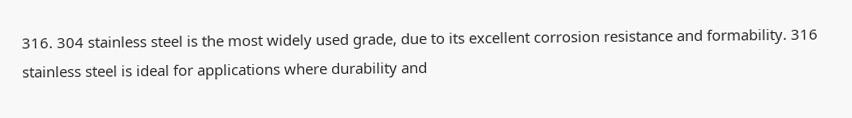316. 304 stainless steel is the most widely used grade, due to its excellent corrosion resistance and formability. 316 stainless steel is ideal for applications where durability and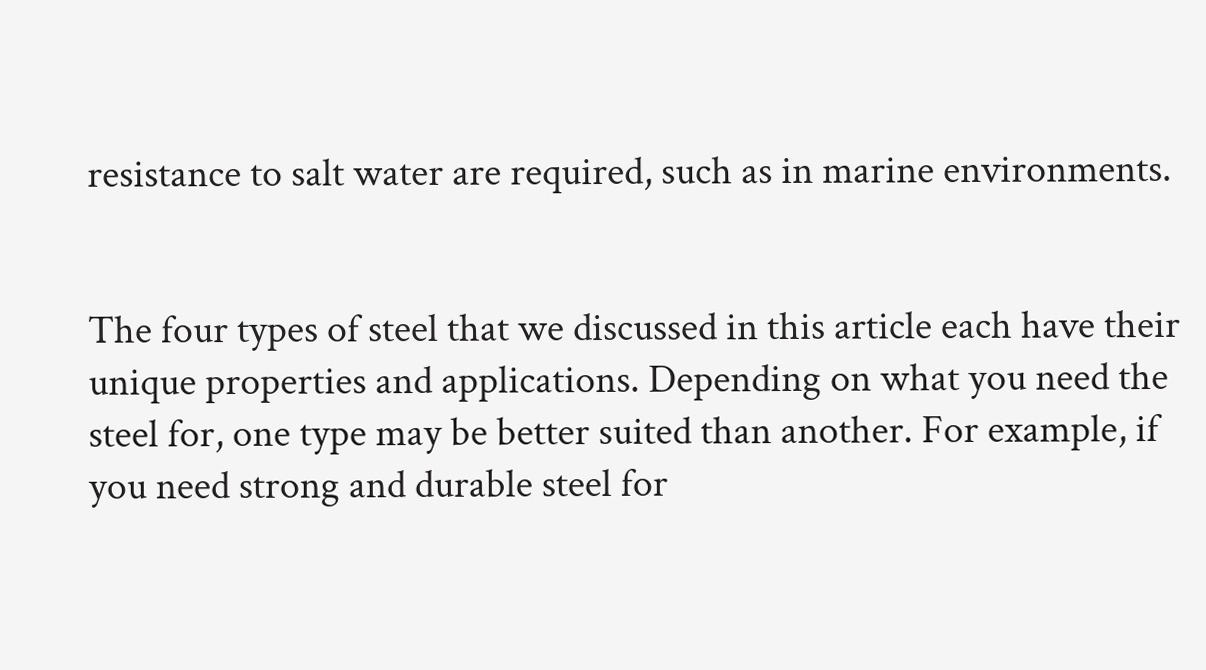resistance to salt water are required, such as in marine environments.


The four types of steel that we discussed in this article each have their unique properties and applications. Depending on what you need the steel for, one type may be better suited than another. For example, if you need strong and durable steel for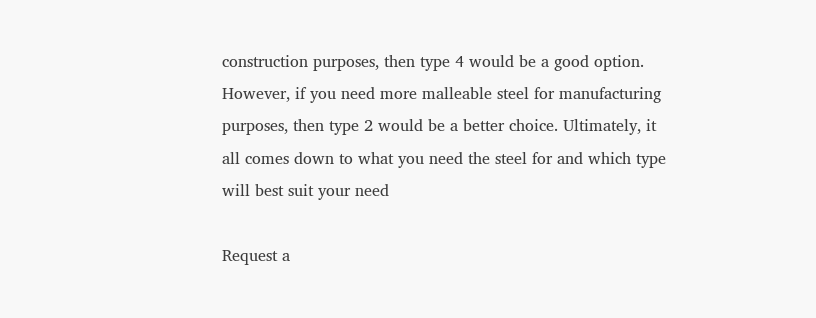construction purposes, then type 4 would be a good option. However, if you need more malleable steel for manufacturing purposes, then type 2 would be a better choice. Ultimately, it all comes down to what you need the steel for and which type will best suit your need

Request a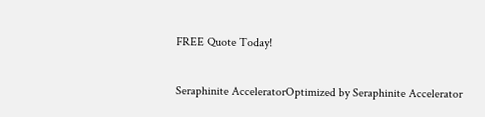FREE Quote Today!

Seraphinite AcceleratorOptimized by Seraphinite Accelerator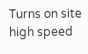Turns on site high speed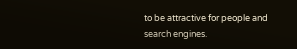to be attractive for people and search engines.